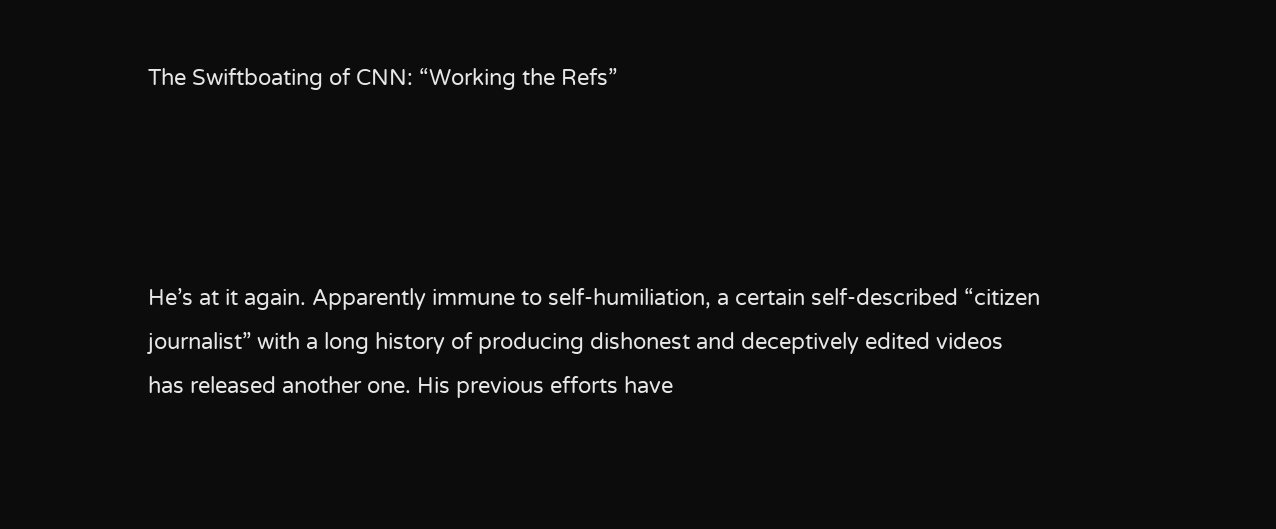The Swiftboating of CNN: “Working the Refs”




He’s at it again. Apparently immune to self-humiliation, a certain self-described “citizen journalist” with a long history of producing dishonest and deceptively edited videos has released another one. His previous efforts have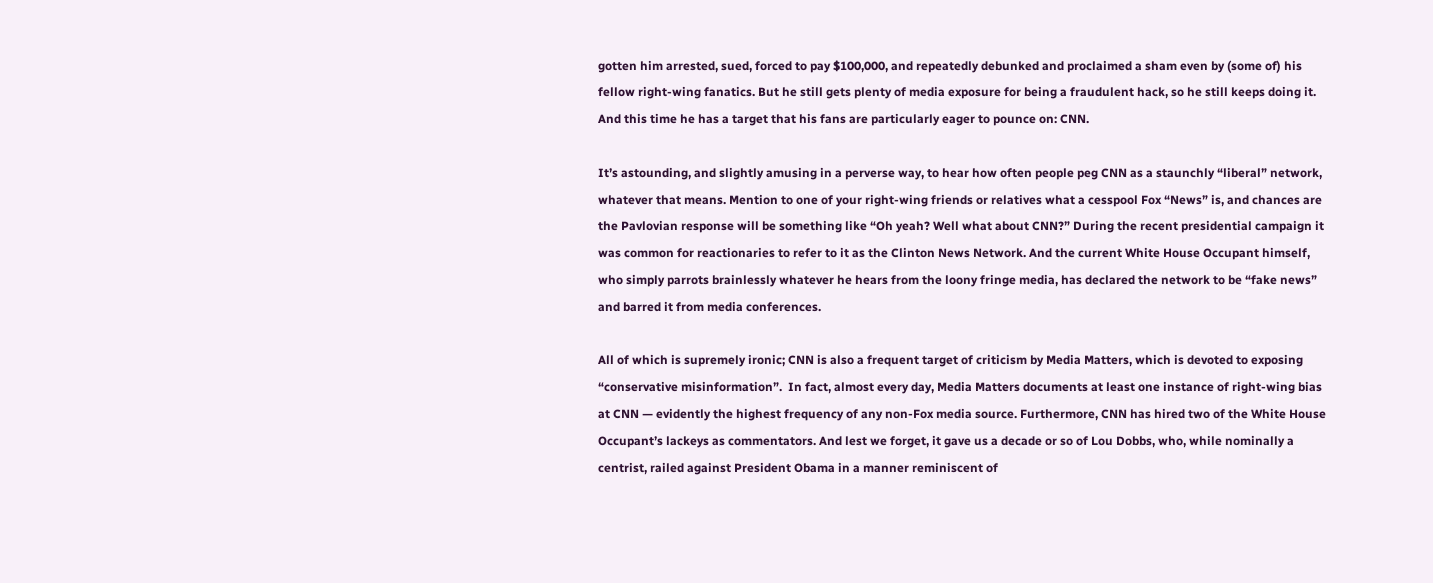gotten him arrested, sued, forced to pay $100,000, and repeatedly debunked and proclaimed a sham even by (some of) his fellow right-wing fanatics. But he still gets plenty of media exposure for being a fraudulent hack, so he still keeps doing it.  And this time he has a target that his fans are particularly eager to pounce on: CNN.

It’s astounding, and slightly amusing in a perverse way, to hear how often people peg CNN as a staunchly “liberal” network, whatever that means. Mention to one of your right-wing friends or relatives what a cesspool Fox “News” is, and chances are the Pavlovian response will be something like “Oh yeah? Well what about CNN?” During the recent presidential campaign it was common for reactionaries to refer to it as the Clinton News Network. And the current White House Occupant himself, who simply parrots brainlessly whatever he hears from the loony fringe media, has declared the network to be “fake news” and barred it from media conferences.

All of which is supremely ironic; CNN is also a frequent target of criticism by Media Matters, which is devoted to exposing “conservative misinformation”.  In fact, almost every day, Media Matters documents at least one instance of right-wing bias at CNN — evidently the highest frequency of any non-Fox media source. Furthermore, CNN has hired two of the White House Occupant’s lackeys as commentators. And lest we forget, it gave us a decade or so of Lou Dobbs, who, while nominally a centrist, railed against President Obama in a manner reminiscent of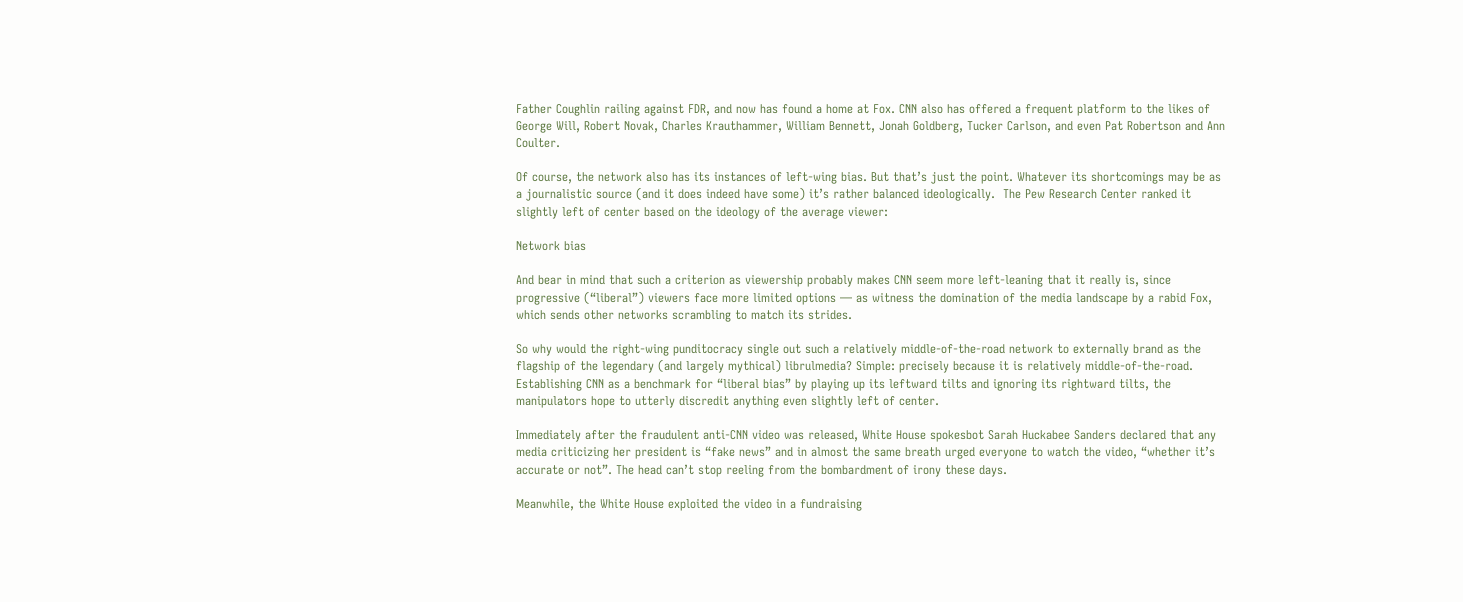Father Coughlin railing against FDR, and now has found a home at Fox. CNN also has offered a frequent platform to the likes of George Will, Robert Novak, Charles Krauthammer, William Bennett, Jonah Goldberg, Tucker Carlson, and even Pat Robertson and Ann Coulter.

Of course, the network also has its instances of left-wing bias. But that’s just the point. Whatever its shortcomings may be as a journalistic source (and it does indeed have some) it’s rather balanced ideologically.  The Pew Research Center ranked it slightly left of center based on the ideology of the average viewer:

Network bias

And bear in mind that such a criterion as viewership probably makes CNN seem more left-leaning that it really is, since progressive (“liberal”) viewers face more limited options — as witness the domination of the media landscape by a rabid Fox,  which sends other networks scrambling to match its strides.

So why would the right-wing punditocracy single out such a relatively middle-of-the-road network to externally brand as the flagship of the legendary (and largely mythical) librulmedia? Simple: precisely because it is relatively middle-of-the-road. Establishing CNN as a benchmark for “liberal bias” by playing up its leftward tilts and ignoring its rightward tilts, the manipulators hope to utterly discredit anything even slightly left of center.

Immediately after the fraudulent anti-CNN video was released, White House spokesbot Sarah Huckabee Sanders declared that any media criticizing her president is “fake news” and in almost the same breath urged everyone to watch the video, “whether it’s accurate or not”. The head can’t stop reeling from the bombardment of irony these days.

Meanwhile, the White House exploited the video in a fundraising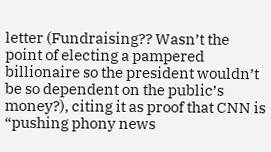letter (Fundraising?? Wasn’t the point of electing a pampered billionaire so the president wouldn’t be so dependent on the public’s money?), citing it as proof that CNN is “pushing phony news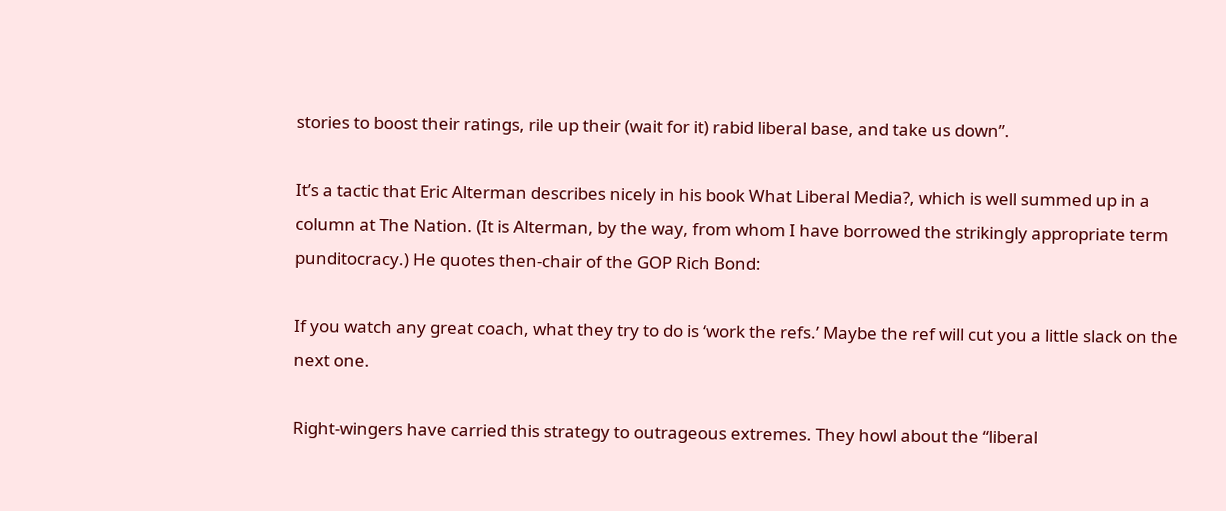stories to boost their ratings, rile up their (wait for it) rabid liberal base, and take us down”.

It’s a tactic that Eric Alterman describes nicely in his book What Liberal Media?, which is well summed up in a column at The Nation. (It is Alterman, by the way, from whom I have borrowed the strikingly appropriate term punditocracy.) He quotes then-chair of the GOP Rich Bond:

If you watch any great coach, what they try to do is ‘work the refs.’ Maybe the ref will cut you a little slack on the next one.

Right-wingers have carried this strategy to outrageous extremes. They howl about the “liberal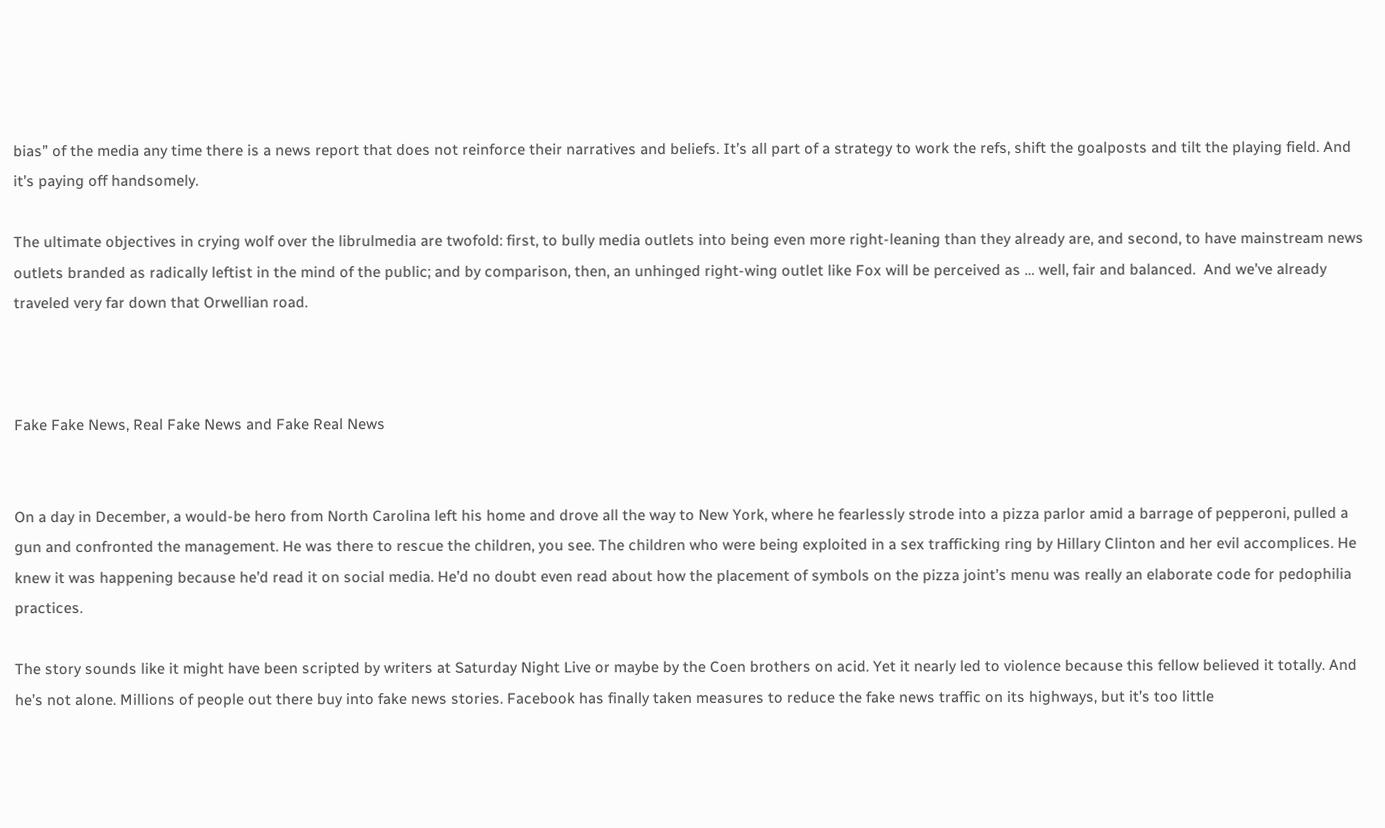bias” of the media any time there is a news report that does not reinforce their narratives and beliefs. It’s all part of a strategy to work the refs, shift the goalposts and tilt the playing field. And it’s paying off handsomely.

The ultimate objectives in crying wolf over the librulmedia are twofold: first, to bully media outlets into being even more right-leaning than they already are, and second, to have mainstream news outlets branded as radically leftist in the mind of the public; and by comparison, then, an unhinged right-wing outlet like Fox will be perceived as … well, fair and balanced.  And we’ve already traveled very far down that Orwellian road.



Fake Fake News, Real Fake News and Fake Real News


On a day in December, a would-be hero from North Carolina left his home and drove all the way to New York, where he fearlessly strode into a pizza parlor amid a barrage of pepperoni, pulled a gun and confronted the management. He was there to rescue the children, you see. The children who were being exploited in a sex trafficking ring by Hillary Clinton and her evil accomplices. He knew it was happening because he’d read it on social media. He’d no doubt even read about how the placement of symbols on the pizza joint’s menu was really an elaborate code for pedophilia practices.

The story sounds like it might have been scripted by writers at Saturday Night Live or maybe by the Coen brothers on acid. Yet it nearly led to violence because this fellow believed it totally. And he’s not alone. Millions of people out there buy into fake news stories. Facebook has finally taken measures to reduce the fake news traffic on its highways, but it’s too little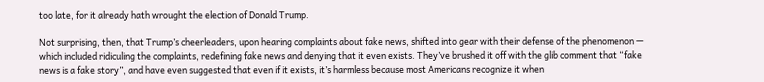too late, for it already hath wrought the election of Donald Trump.

Not surprising, then, that Trump’s cheerleaders, upon hearing complaints about fake news, shifted into gear with their defense of the phenomenon — which included ridiculing the complaints, redefining fake news and denying that it even exists. They’ve brushed it off with the glib comment that “fake news is a fake story”, and have even suggested that even if it exists, it’s harmless because most Americans recognize it when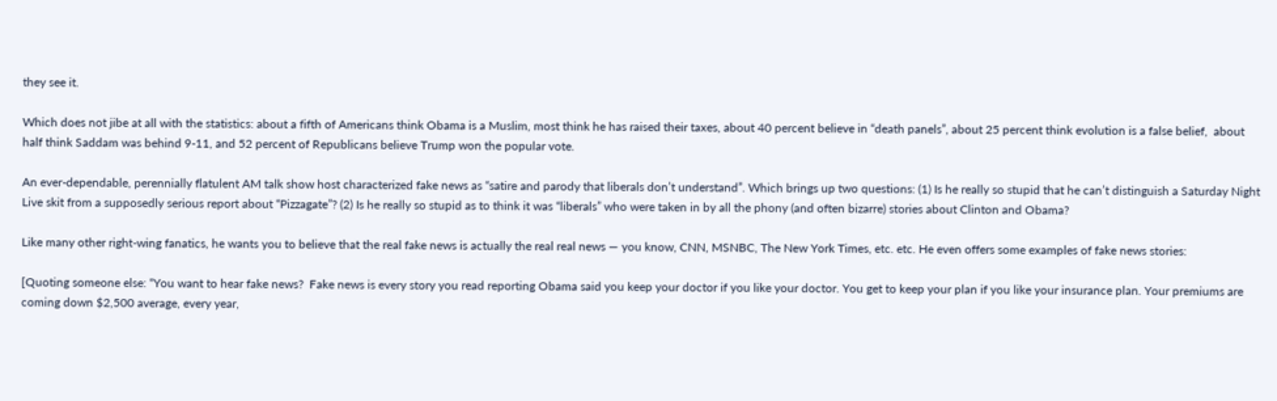they see it.

Which does not jibe at all with the statistics: about a fifth of Americans think Obama is a Muslim, most think he has raised their taxes, about 40 percent believe in “death panels”, about 25 percent think evolution is a false belief,  about half think Saddam was behind 9-11, and 52 percent of Republicans believe Trump won the popular vote.

An ever-dependable, perennially flatulent AM talk show host characterized fake news as “satire and parody that liberals don’t understand”. Which brings up two questions: (1) Is he really so stupid that he can’t distinguish a Saturday Night Live skit from a supposedly serious report about “Pizzagate”? (2) Is he really so stupid as to think it was “liberals” who were taken in by all the phony (and often bizarre) stories about Clinton and Obama?

Like many other right-wing fanatics, he wants you to believe that the real fake news is actually the real real news — you know, CNN, MSNBC, The New York Times, etc. etc. He even offers some examples of fake news stories:

[Quoting someone else: “You want to hear fake news?  Fake news is every story you read reporting Obama said you keep your doctor if you like your doctor. You get to keep your plan if you like your insurance plan. Your premiums are coming down $2,500 average, every year,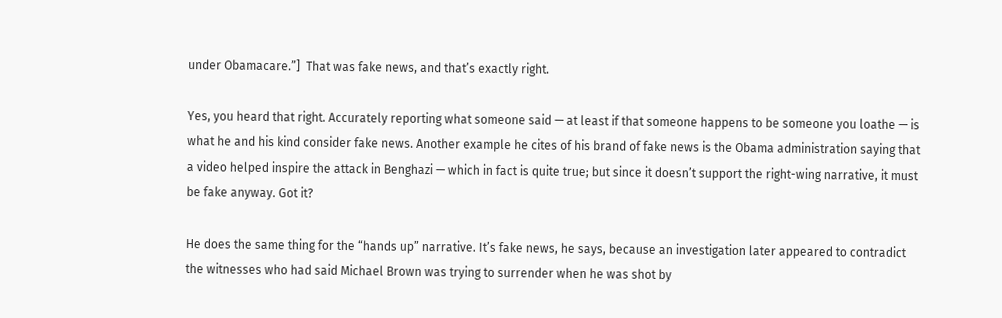under Obamacare.”]  That was fake news, and that’s exactly right.

Yes, you heard that right. Accurately reporting what someone said — at least if that someone happens to be someone you loathe — is what he and his kind consider fake news. Another example he cites of his brand of fake news is the Obama administration saying that a video helped inspire the attack in Benghazi — which in fact is quite true; but since it doesn’t support the right-wing narrative, it must be fake anyway. Got it?

He does the same thing for the “hands up” narrative. It’s fake news, he says, because an investigation later appeared to contradict the witnesses who had said Michael Brown was trying to surrender when he was shot by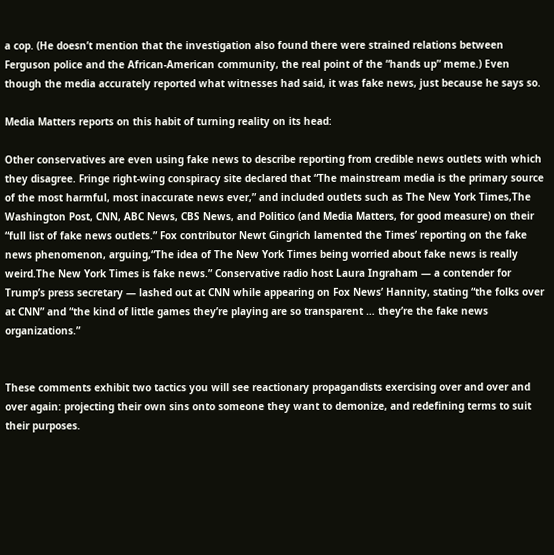a cop. (He doesn’t mention that the investigation also found there were strained relations between Ferguson police and the African-American community, the real point of the “hands up” meme.) Even though the media accurately reported what witnesses had said, it was fake news, just because he says so.

Media Matters reports on this habit of turning reality on its head:

Other conservatives are even using fake news to describe reporting from credible news outlets with which they disagree. Fringe right-wing conspiracy site declared that “The mainstream media is the primary source of the most harmful, most inaccurate news ever,” and included outlets such as The New York Times,The Washington Post, CNN, ABC News, CBS News, and Politico (and Media Matters, for good measure) on their “full list of fake news outlets.” Fox contributor Newt Gingrich lamented the Times’ reporting on the fake news phenomenon, arguing,“The idea of The New York Times being worried about fake news is really weird.The New York Times is fake news.” Conservative radio host Laura Ingraham — a contender for Trump’s press secretary — lashed out at CNN while appearing on Fox News’ Hannity, stating “the folks over at CNN” and “the kind of little games they’re playing are so transparent … they’re the fake news organizations.”


These comments exhibit two tactics you will see reactionary propagandists exercising over and over and over again: projecting their own sins onto someone they want to demonize, and redefining terms to suit their purposes.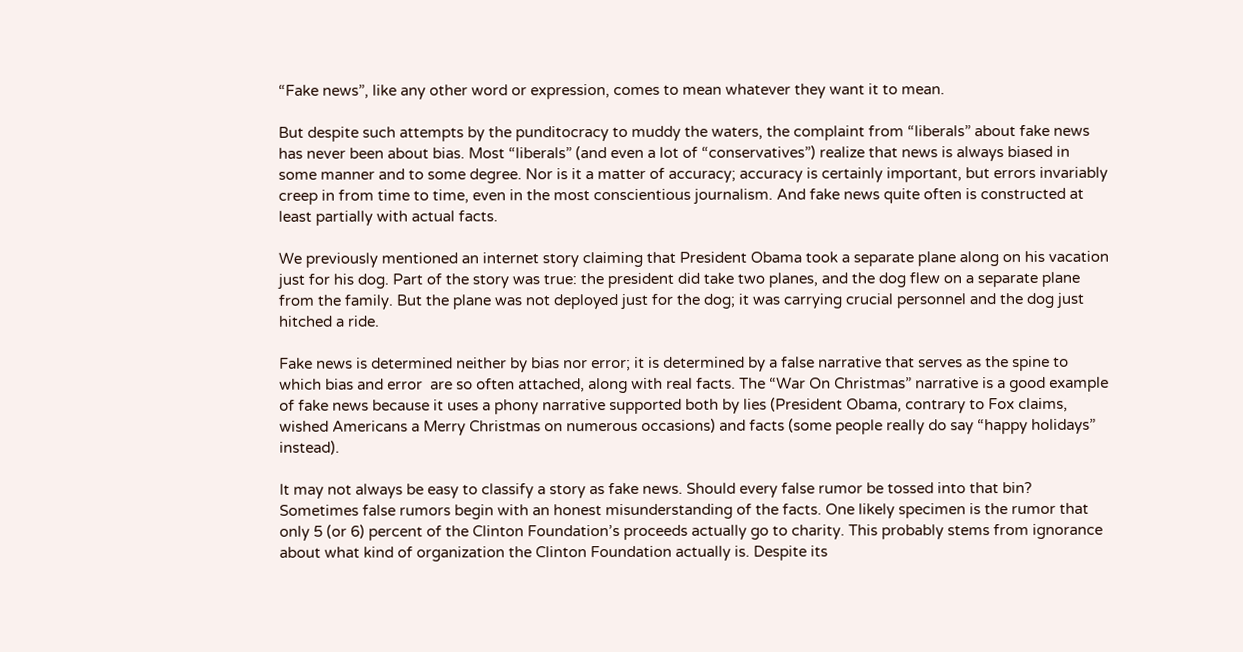“Fake news”, like any other word or expression, comes to mean whatever they want it to mean.

But despite such attempts by the punditocracy to muddy the waters, the complaint from “liberals” about fake news has never been about bias. Most “liberals” (and even a lot of “conservatives”) realize that news is always biased in some manner and to some degree. Nor is it a matter of accuracy; accuracy is certainly important, but errors invariably creep in from time to time, even in the most conscientious journalism. And fake news quite often is constructed at least partially with actual facts.

We previously mentioned an internet story claiming that President Obama took a separate plane along on his vacation just for his dog. Part of the story was true: the president did take two planes, and the dog flew on a separate plane from the family. But the plane was not deployed just for the dog; it was carrying crucial personnel and the dog just hitched a ride.

Fake news is determined neither by bias nor error; it is determined by a false narrative that serves as the spine to which bias and error  are so often attached, along with real facts. The “War On Christmas” narrative is a good example of fake news because it uses a phony narrative supported both by lies (President Obama, contrary to Fox claims, wished Americans a Merry Christmas on numerous occasions) and facts (some people really do say “happy holidays” instead).

It may not always be easy to classify a story as fake news. Should every false rumor be tossed into that bin? Sometimes false rumors begin with an honest misunderstanding of the facts. One likely specimen is the rumor that only 5 (or 6) percent of the Clinton Foundation’s proceeds actually go to charity. This probably stems from ignorance about what kind of organization the Clinton Foundation actually is. Despite its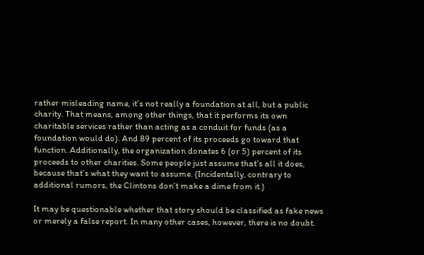rather misleading name, it’s not really a foundation at all, but a public charity. That means, among other things, that it performs its own charitable services rather than acting as a conduit for funds (as a foundation would do). And 89 percent of its proceeds go toward that function. Additionally, the organization donates 6 (or 5) percent of its proceeds to other charities. Some people just assume that’s all it does, because that’s what they want to assume. (Incidentally, contrary to additional rumors, the Clintons don’t make a dime from it.)

It may be questionable whether that story should be classified as fake news or merely a false report. In many other cases, however, there is no doubt.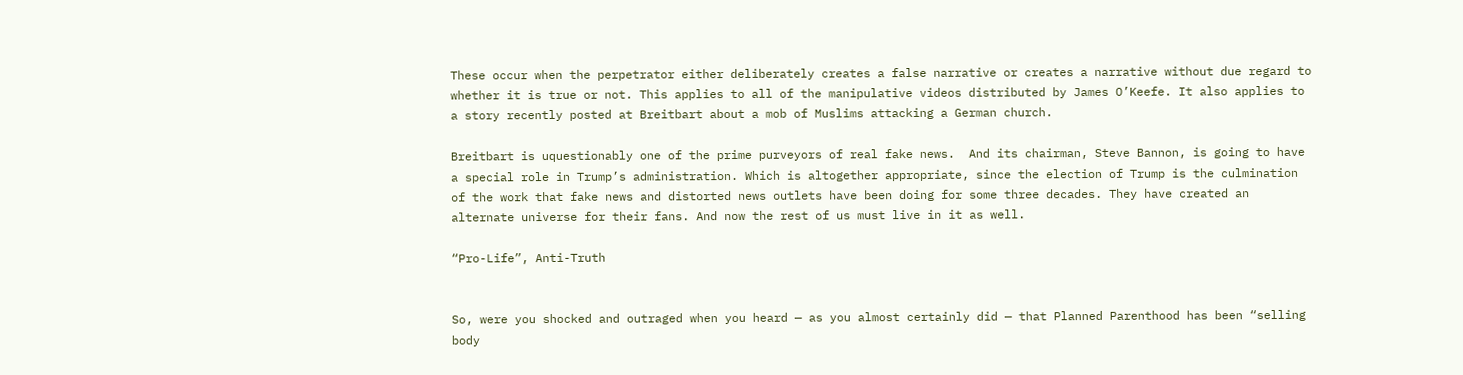These occur when the perpetrator either deliberately creates a false narrative or creates a narrative without due regard to whether it is true or not. This applies to all of the manipulative videos distributed by James O’Keefe. It also applies to a story recently posted at Breitbart about a mob of Muslims attacking a German church.

Breitbart is uquestionably one of the prime purveyors of real fake news.  And its chairman, Steve Bannon, is going to have a special role in Trump’s administration. Which is altogether appropriate, since the election of Trump is the culmination of the work that fake news and distorted news outlets have been doing for some three decades. They have created an alternate universe for their fans. And now the rest of us must live in it as well.

“Pro-Life”, Anti-Truth


So, were you shocked and outraged when you heard — as you almost certainly did — that Planned Parenthood has been “selling body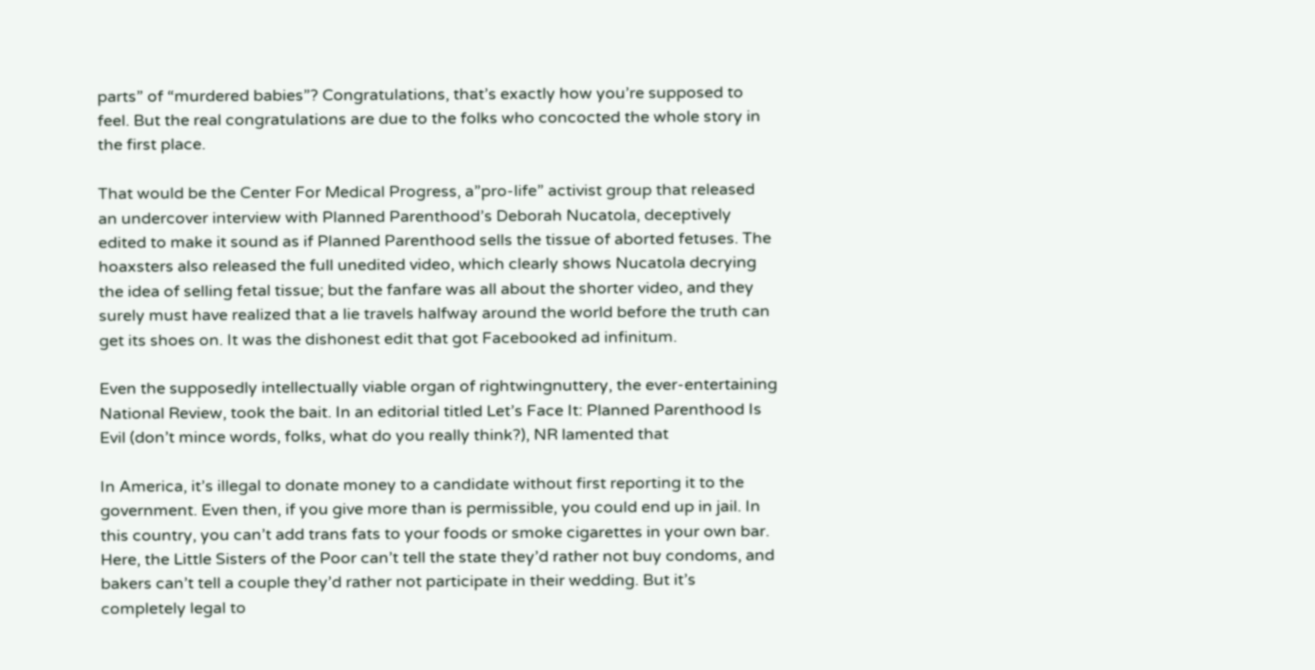parts” of “murdered babies”? Congratulations, that’s exactly how you’re supposed to feel. But the real congratulations are due to the folks who concocted the whole story in the first place.

That would be the Center For Medical Progress, a”pro-life” activist group that released an undercover interview with Planned Parenthood’s Deborah Nucatola, deceptively edited to make it sound as if Planned Parenthood sells the tissue of aborted fetuses. The hoaxsters also released the full unedited video, which clearly shows Nucatola decrying the idea of selling fetal tissue; but the fanfare was all about the shorter video, and they surely must have realized that a lie travels halfway around the world before the truth can get its shoes on. It was the dishonest edit that got Facebooked ad infinitum.

Even the supposedly intellectually viable organ of rightwingnuttery, the ever-entertaining National Review, took the bait. In an editorial titled Let’s Face It: Planned Parenthood Is Evil (don’t mince words, folks, what do you really think?), NR lamented that

In America, it’s illegal to donate money to a candidate without first reporting it to the government. Even then, if you give more than is permissible, you could end up in jail. In this country, you can’t add trans fats to your foods or smoke cigarettes in your own bar. Here, the Little Sisters of the Poor can’t tell the state they’d rather not buy condoms, and bakers can’t tell a couple they’d rather not participate in their wedding. But it’s completely legal to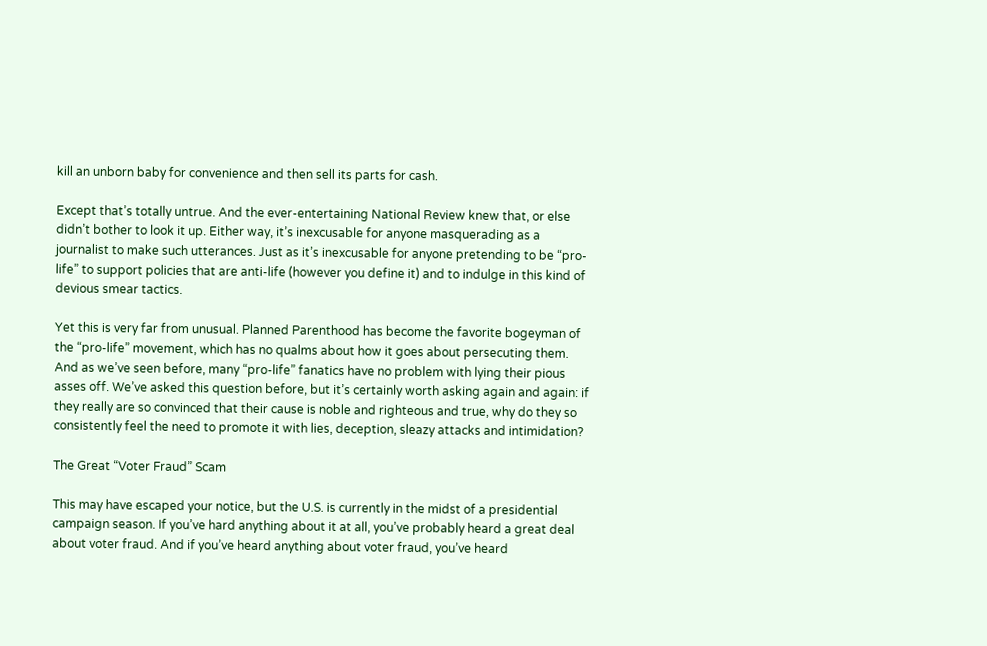kill an unborn baby for convenience and then sell its parts for cash.

Except that’s totally untrue. And the ever-entertaining National Review knew that, or else didn’t bother to look it up. Either way, it’s inexcusable for anyone masquerading as a journalist to make such utterances. Just as it’s inexcusable for anyone pretending to be “pro-life” to support policies that are anti-life (however you define it) and to indulge in this kind of devious smear tactics.

Yet this is very far from unusual. Planned Parenthood has become the favorite bogeyman of the “pro-life” movement, which has no qualms about how it goes about persecuting them.  And as we’ve seen before, many “pro-life” fanatics have no problem with lying their pious asses off. We’ve asked this question before, but it’s certainly worth asking again and again: if they really are so convinced that their cause is noble and righteous and true, why do they so consistently feel the need to promote it with lies, deception, sleazy attacks and intimidation?

The Great “Voter Fraud” Scam

This may have escaped your notice, but the U.S. is currently in the midst of a presidential campaign season. If you’ve hard anything about it at all, you’ve probably heard a great deal about voter fraud. And if you’ve heard anything about voter fraud, you’ve heard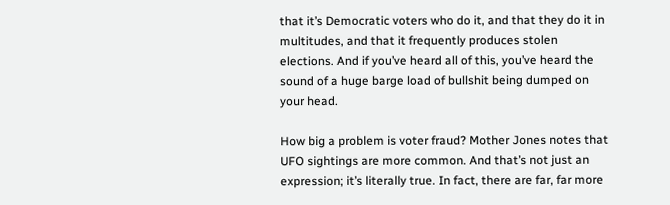that it’s Democratic voters who do it, and that they do it in multitudes, and that it frequently produces stolen elections. And if you’ve heard all of this, you’ve heard the sound of a huge barge load of bullshit being dumped on your head.

How big a problem is voter fraud? Mother Jones notes that UFO sightings are more common. And that’s not just an expression; it’s literally true. In fact, there are far, far more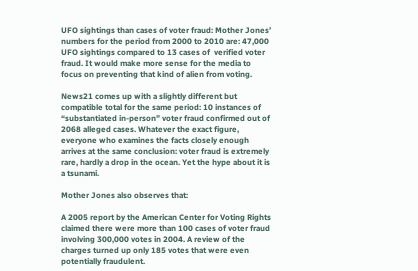UFO sightings than cases of voter fraud: Mother Jones’ numbers for the period from 2000 to 2010 are: 47,000 UFO sightings compared to 13 cases of  verified voter fraud. It would make more sense for the media to focus on preventing that kind of alien from voting.

News21 comes up with a slightly different but compatible total for the same period: 10 instances of “substantiated in-person” voter fraud confirmed out of 2068 alleged cases. Whatever the exact figure, everyone who examines the facts closely enough arrives at the same conclusion: voter fraud is extremely rare, hardly a drop in the ocean. Yet the hype about it is a tsunami.

Mother Jones also observes that:

A 2005 report by the American Center for Voting Rights claimed there were more than 100 cases of voter fraud involving 300,000 votes in 2004. A review of the charges turned up only 185 votes that were even potentially fraudulent.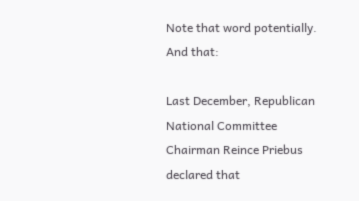Note that word potentially. And that:

Last December, Republican National Committee Chairman Reince Priebus declared that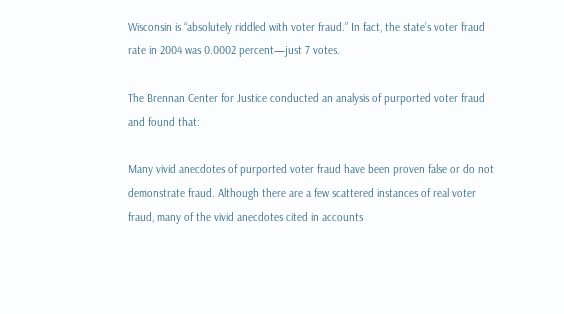Wisconsin is “absolutely riddled with voter fraud.” In fact, the state’s voter fraud rate in 2004 was 0.0002 percent—just 7 votes.

The Brennan Center for Justice conducted an analysis of purported voter fraud and found that:

Many vivid anecdotes of purported voter fraud have been proven false or do not demonstrate fraud. Although there are a few scattered instances of real voter fraud, many of the vivid anecdotes cited in accounts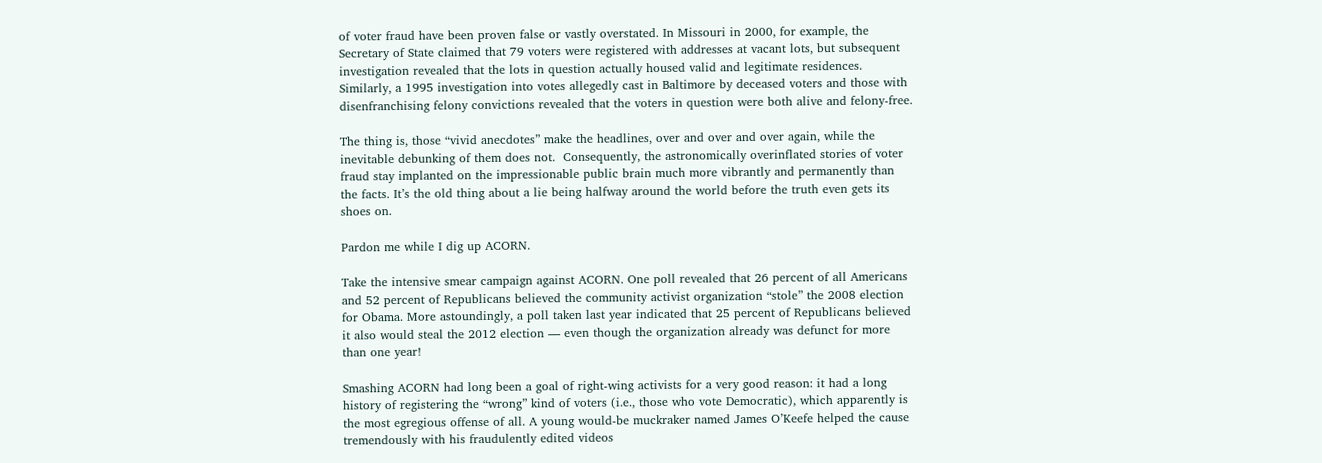of voter fraud have been proven false or vastly overstated. In Missouri in 2000, for example, the Secretary of State claimed that 79 voters were registered with addresses at vacant lots, but subsequent investigation revealed that the lots in question actually housed valid and legitimate residences. Similarly, a 1995 investigation into votes allegedly cast in Baltimore by deceased voters and those with disenfranchising felony convictions revealed that the voters in question were both alive and felony-free.

The thing is, those “vivid anecdotes” make the headlines, over and over and over again, while the inevitable debunking of them does not.  Consequently, the astronomically overinflated stories of voter fraud stay implanted on the impressionable public brain much more vibrantly and permanently than the facts. It’s the old thing about a lie being halfway around the world before the truth even gets its shoes on.

Pardon me while I dig up ACORN.

Take the intensive smear campaign against ACORN. One poll revealed that 26 percent of all Americans and 52 percent of Republicans believed the community activist organization “stole” the 2008 election for Obama. More astoundingly, a poll taken last year indicated that 25 percent of Republicans believed it also would steal the 2012 election — even though the organization already was defunct for more than one year!

Smashing ACORN had long been a goal of right-wing activists for a very good reason: it had a long history of registering the “wrong” kind of voters (i.e., those who vote Democratic), which apparently is the most egregious offense of all. A young would-be muckraker named James O’Keefe helped the cause tremendously with his fraudulently edited videos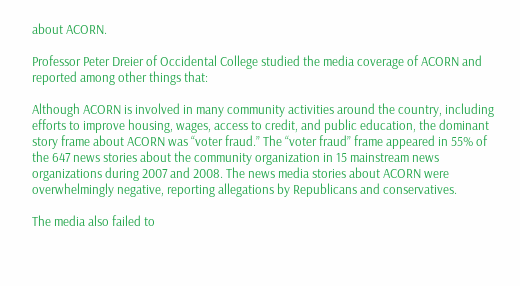about ACORN.

Professor Peter Dreier of Occidental College studied the media coverage of ACORN and reported among other things that:

Although ACORN is involved in many community activities around the country, including efforts to improve housing, wages, access to credit, and public education, the dominant story frame about ACORN was “voter fraud.” The “voter fraud” frame appeared in 55% of the 647 news stories about the community organization in 15 mainstream news organizations during 2007 and 2008. The news media stories about ACORN were overwhelmingly negative, reporting allegations by Republicans and conservatives.

The media also failed to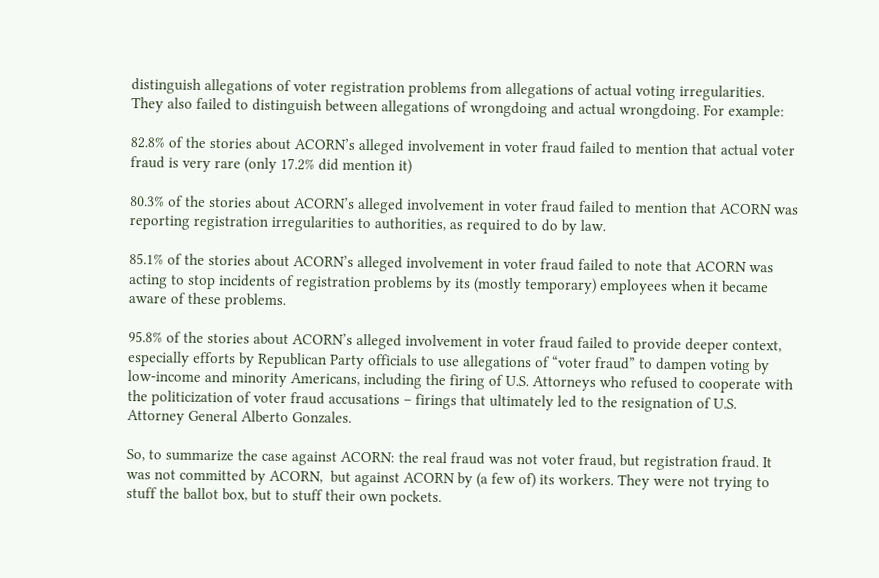distinguish allegations of voter registration problems from allegations of actual voting irregularities. They also failed to distinguish between allegations of wrongdoing and actual wrongdoing. For example:

82.8% of the stories about ACORN’s alleged involvement in voter fraud failed to mention that actual voter fraud is very rare (only 17.2% did mention it)

80.3% of the stories about ACORN’s alleged involvement in voter fraud failed to mention that ACORN was reporting registration irregularities to authorities, as required to do by law.

85.1% of the stories about ACORN’s alleged involvement in voter fraud failed to note that ACORN was acting to stop incidents of registration problems by its (mostly temporary) employees when it became aware of these problems.

95.8% of the stories about ACORN’s alleged involvement in voter fraud failed to provide deeper context, especially efforts by Republican Party officials to use allegations of “voter fraud” to dampen voting by low‐income and minority Americans, including the firing of U.S. Attorneys who refused to cooperate with the politicization of voter fraud accusations – firings that ultimately led to the resignation of U.S. Attorney General Alberto Gonzales.

So, to summarize the case against ACORN: the real fraud was not voter fraud, but registration fraud. It was not committed by ACORN,  but against ACORN by (a few of) its workers. They were not trying to stuff the ballot box, but to stuff their own pockets.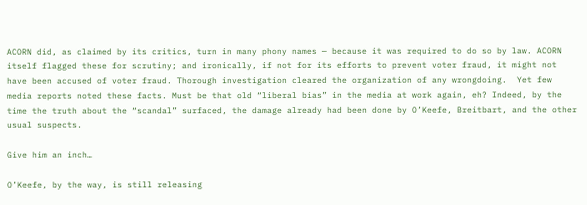ACORN did, as claimed by its critics, turn in many phony names — because it was required to do so by law. ACORN itself flagged these for scrutiny; and ironically, if not for its efforts to prevent voter fraud, it might not have been accused of voter fraud. Thorough investigation cleared the organization of any wrongdoing.  Yet few media reports noted these facts. Must be that old “liberal bias” in the media at work again, eh? Indeed, by the time the truth about the “scandal” surfaced, the damage already had been done by O’Keefe, Breitbart, and the other usual suspects.

Give him an inch…

O’Keefe, by the way, is still releasing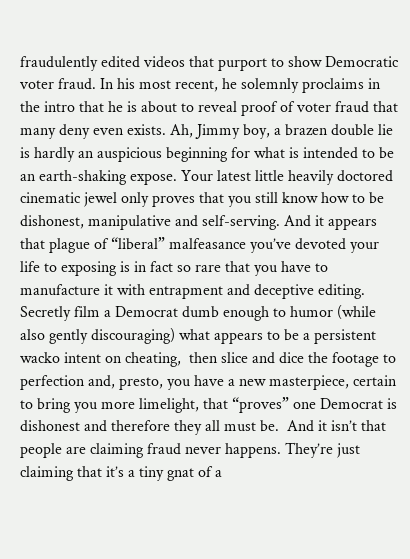fraudulently edited videos that purport to show Democratic voter fraud. In his most recent, he solemnly proclaims in the intro that he is about to reveal proof of voter fraud that many deny even exists. Ah, Jimmy boy, a brazen double lie is hardly an auspicious beginning for what is intended to be an earth-shaking expose. Your latest little heavily doctored cinematic jewel only proves that you still know how to be dishonest, manipulative and self-serving. And it appears that plague of “liberal” malfeasance you’ve devoted your life to exposing is in fact so rare that you have to manufacture it with entrapment and deceptive editing. Secretly film a Democrat dumb enough to humor (while also gently discouraging) what appears to be a persistent wacko intent on cheating,  then slice and dice the footage to perfection and, presto, you have a new masterpiece, certain to bring you more limelight, that “proves” one Democrat is dishonest and therefore they all must be.  And it isn’t that people are claiming fraud never happens. They’re just claiming that it’s a tiny gnat of a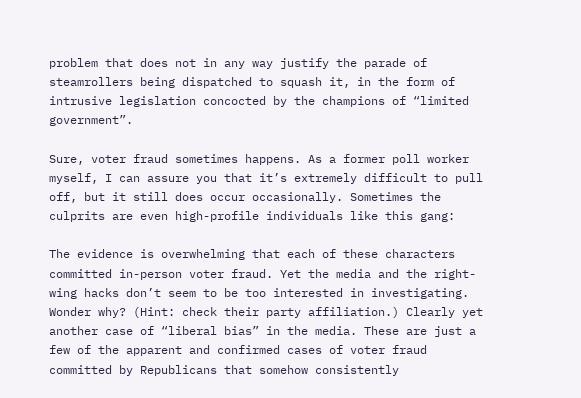problem that does not in any way justify the parade of steamrollers being dispatched to squash it, in the form of intrusive legislation concocted by the champions of “limited government”.

Sure, voter fraud sometimes happens. As a former poll worker myself, I can assure you that it’s extremely difficult to pull off, but it still does occur occasionally. Sometimes the culprits are even high-profile individuals like this gang:

The evidence is overwhelming that each of these characters committed in-person voter fraud. Yet the media and the right-wing hacks don’t seem to be too interested in investigating. Wonder why? (Hint: check their party affiliation.) Clearly yet another case of “liberal bias” in the media. These are just a few of the apparent and confirmed cases of voter fraud committed by Republicans that somehow consistently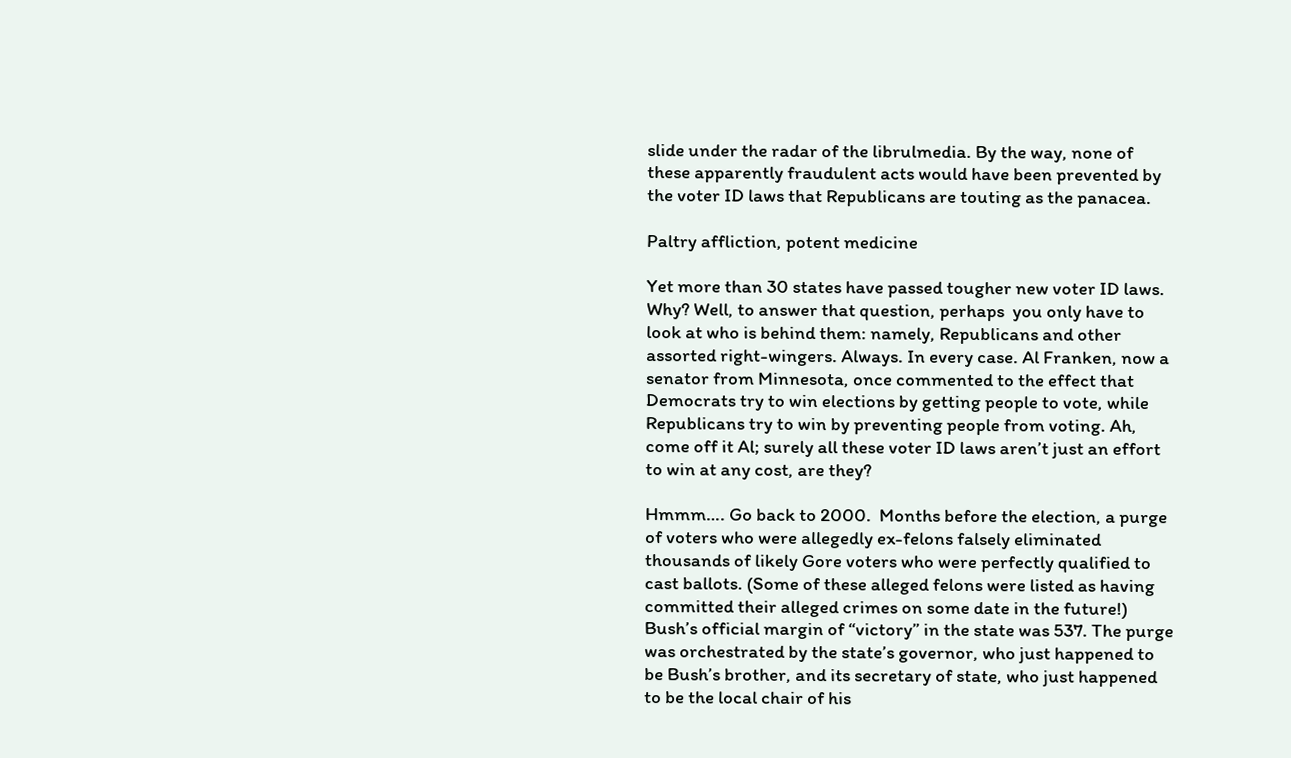slide under the radar of the librulmedia. By the way, none of these apparently fraudulent acts would have been prevented by the voter ID laws that Republicans are touting as the panacea.

Paltry affliction, potent medicine

Yet more than 30 states have passed tougher new voter ID laws. Why? Well, to answer that question, perhaps  you only have to look at who is behind them: namely, Republicans and other assorted right-wingers. Always. In every case. Al Franken, now a senator from Minnesota, once commented to the effect that Democrats try to win elections by getting people to vote, while Republicans try to win by preventing people from voting. Ah, come off it Al; surely all these voter ID laws aren’t just an effort to win at any cost, are they?

Hmmm…. Go back to 2000.  Months before the election, a purge of voters who were allegedly ex-felons falsely eliminated thousands of likely Gore voters who were perfectly qualified to cast ballots. (Some of these alleged felons were listed as having committed their alleged crimes on some date in the future!)  Bush’s official margin of “victory” in the state was 537. The purge was orchestrated by the state’s governor, who just happened to be Bush’s brother, and its secretary of state, who just happened to be the local chair of his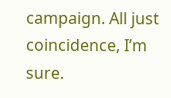campaign. All just coincidence, I’m sure.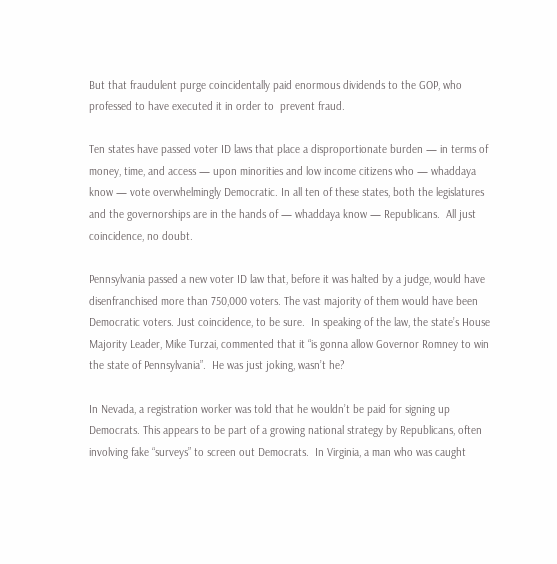But that fraudulent purge coincidentally paid enormous dividends to the GOP, who professed to have executed it in order to  prevent fraud.

Ten states have passed voter ID laws that place a disproportionate burden — in terms of money, time, and access — upon minorities and low income citizens who — whaddaya know — vote overwhelmingly Democratic. In all ten of these states, both the legislatures and the governorships are in the hands of — whaddaya know — Republicans.  All just coincidence, no doubt.

Pennsylvania passed a new voter ID law that, before it was halted by a judge, would have disenfranchised more than 750,000 voters. The vast majority of them would have been Democratic voters. Just coincidence, to be sure.  In speaking of the law, the state’s House Majority Leader, Mike Turzai, commented that it “is gonna allow Governor Romney to win the state of Pennsylvania”.  He was just joking, wasn’t he?

In Nevada, a registration worker was told that he wouldn’t be paid for signing up Democrats. This appears to be part of a growing national strategy by Republicans, often involving fake “surveys” to screen out Democrats.  In Virginia, a man who was caught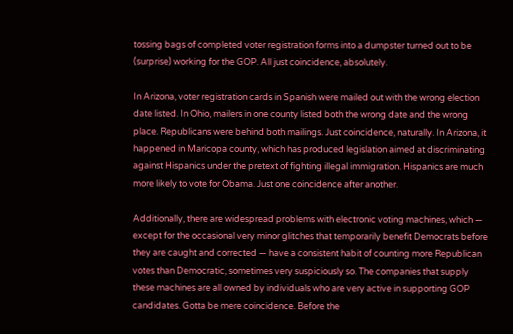tossing bags of completed voter registration forms into a dumpster turned out to be (surprise) working for the GOP. All just coincidence, absolutely.

In Arizona, voter registration cards in Spanish were mailed out with the wrong election date listed. In Ohio, mailers in one county listed both the wrong date and the wrong place. Republicans were behind both mailings. Just coincidence, naturally. In Arizona, it happened in Maricopa county, which has produced legislation aimed at discriminating against Hispanics under the pretext of fighting illegal immigration. Hispanics are much more likely to vote for Obama. Just one coincidence after another.

Additionally, there are widespread problems with electronic voting machines, which — except for the occasional very minor glitches that temporarily benefit Democrats before they are caught and corrected — have a consistent habit of counting more Republican votes than Democratic, sometimes very suspiciously so. The companies that supply these machines are all owned by individuals who are very active in supporting GOP candidates. Gotta be mere coincidence. Before the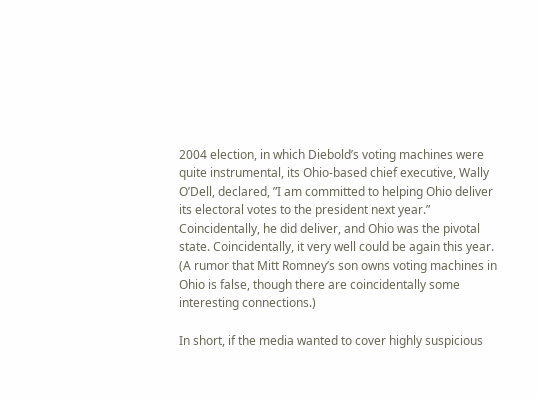2004 election, in which Diebold’s voting machines were quite instrumental, its Ohio-based chief executive, Wally O’Dell, declared, ”I am committed to helping Ohio deliver its electoral votes to the president next year.” Coincidentally, he did deliver, and Ohio was the pivotal state. Coincidentally, it very well could be again this year. (A rumor that Mitt Romney’s son owns voting machines in Ohio is false, though there are coincidentally some interesting connections.)

In short, if the media wanted to cover highly suspicious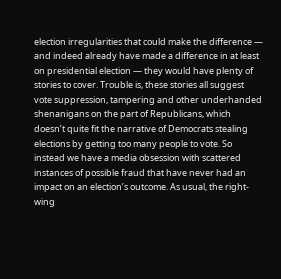election irregularities that could make the difference — and indeed already have made a difference in at least on presidential election — they would have plenty of stories to cover. Trouble is, these stories all suggest vote suppression, tampering and other underhanded shenanigans on the part of Republicans, which doesn’t quite fit the narrative of Democrats stealing elections by getting too many people to vote. So instead we have a media obsession with scattered instances of possible fraud that have never had an impact on an election’s outcome. As usual, the right-wing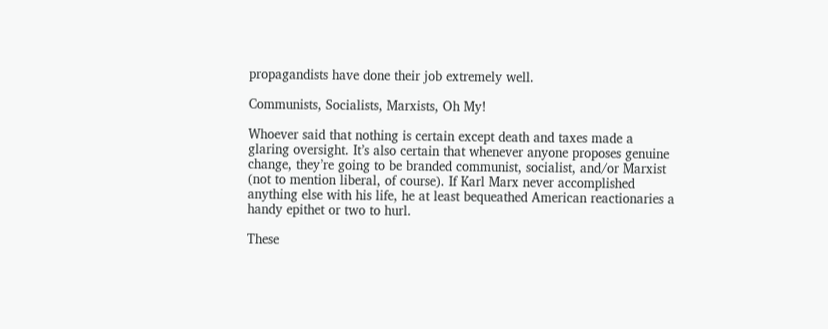propagandists have done their job extremely well.

Communists, Socialists, Marxists, Oh My!

Whoever said that nothing is certain except death and taxes made a glaring oversight. It’s also certain that whenever anyone proposes genuine change, they’re going to be branded communist, socialist, and/or Marxist (not to mention liberal, of course). If Karl Marx never accomplished anything else with his life, he at least bequeathed American reactionaries a handy epithet or two to hurl.

These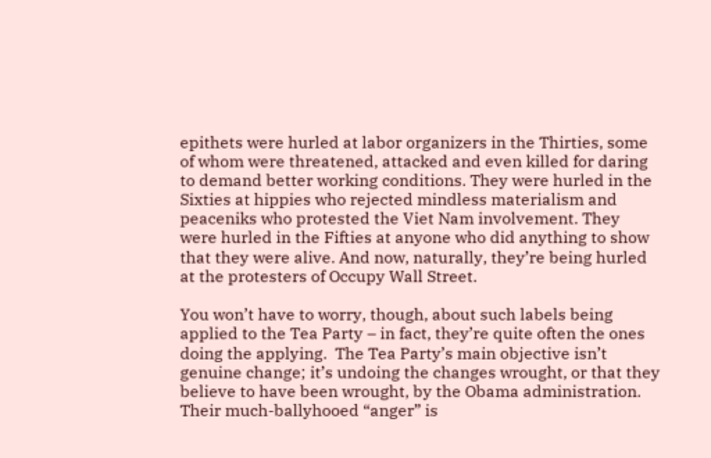epithets were hurled at labor organizers in the Thirties, some of whom were threatened, attacked and even killed for daring to demand better working conditions. They were hurled in the Sixties at hippies who rejected mindless materialism and peaceniks who protested the Viet Nam involvement. They were hurled in the Fifties at anyone who did anything to show that they were alive. And now, naturally, they’re being hurled at the protesters of Occupy Wall Street.

You won’t have to worry, though, about such labels being applied to the Tea Party – in fact, they’re quite often the ones doing the applying.  The Tea Party’s main objective isn’t genuine change; it’s undoing the changes wrought, or that they believe to have been wrought, by the Obama administration. Their much-ballyhooed “anger” is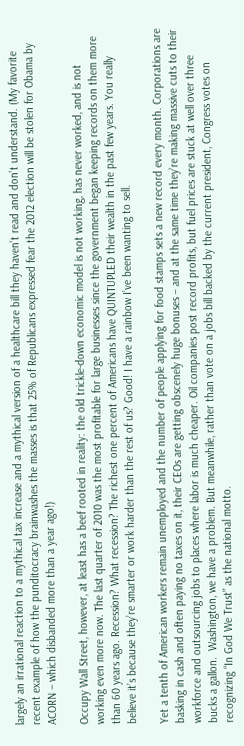largely an irrational reaction to a mythical tax increase and a mythical version of a healthcare bill they haven’t read and don’t understand. (My favorite recent example of how the punditocracy brainwashes the masses is that 25% of Republicans expressed fear the 2012 election will be stolen for Obama by ACORN – which disbanded more than a year ago!)

Occupy Wall Street, however, at least has a beef rooted in reality: the old trickle-down economic model is not working, has never worked, and is not working even more now. The last quarter of 2010 was the most profitable for large businesses since the government began keeping records on them more than 60 years ago. Recession? What recession? The richest one percent of Americans have QUINTUPLED their wealth in the past few years. You really believe it’s because they’re smarter or work harder than the rest of us? Good! I have a rainbow I’ve been wanting to sell.

Yet a tenth of American workers remain unemployed and the number of people applying for food stamps sets a new record every month. Corporations are basking in cash and often paying no taxes on it, their CEOs are getting obscenely huge bonuses – and at the same time they’re making massive cuts to their workforce and outsourcing jobs to places where labor is much cheaper. Oil companies post record profits, but fuel prices are stuck at well over three bucks a gallon.  Washington, we have a problem. But meanwhile, rather than vote on a jobs bill backed by the current president, Congress votes on recognizing “In God We Trust” as the national motto.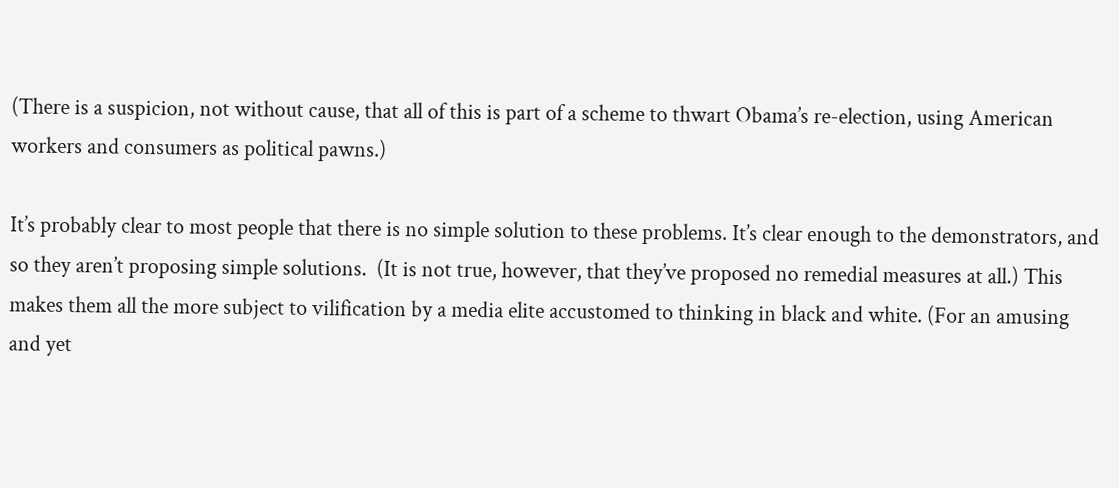(There is a suspicion, not without cause, that all of this is part of a scheme to thwart Obama’s re-election, using American workers and consumers as political pawns.)

It’s probably clear to most people that there is no simple solution to these problems. It’s clear enough to the demonstrators, and so they aren’t proposing simple solutions.  (It is not true, however, that they’ve proposed no remedial measures at all.) This makes them all the more subject to vilification by a media elite accustomed to thinking in black and white. (For an amusing and yet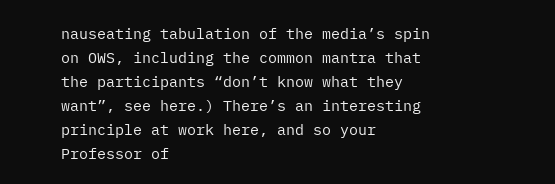nauseating tabulation of the media’s spin on OWS, including the common mantra that the participants “don’t know what they want”, see here.) There’s an interesting principle at work here, and so your Professor of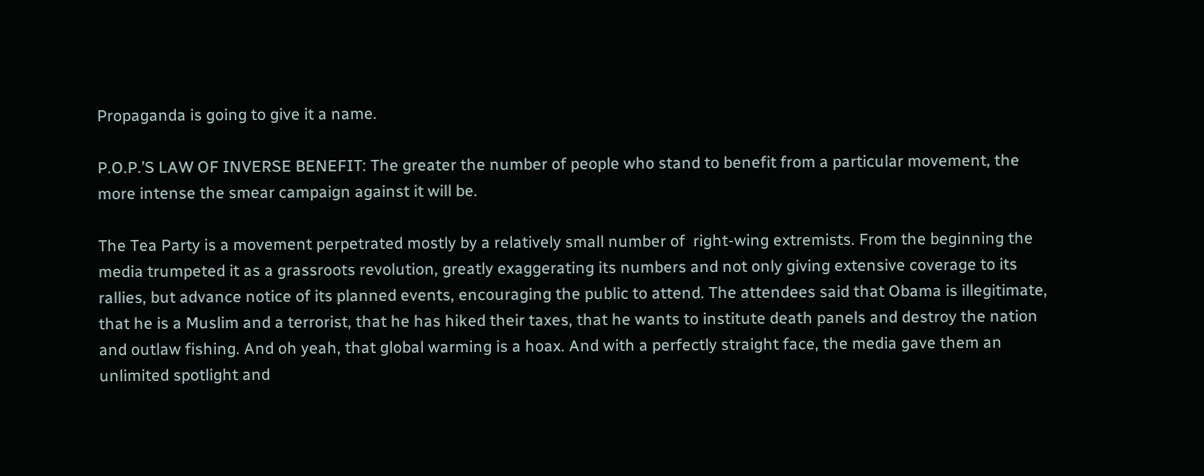Propaganda is going to give it a name.

P.O.P.’S LAW OF INVERSE BENEFIT: The greater the number of people who stand to benefit from a particular movement, the more intense the smear campaign against it will be.

The Tea Party is a movement perpetrated mostly by a relatively small number of  right-wing extremists. From the beginning the media trumpeted it as a grassroots revolution, greatly exaggerating its numbers and not only giving extensive coverage to its rallies, but advance notice of its planned events, encouraging the public to attend. The attendees said that Obama is illegitimate, that he is a Muslim and a terrorist, that he has hiked their taxes, that he wants to institute death panels and destroy the nation and outlaw fishing. And oh yeah, that global warming is a hoax. And with a perfectly straight face, the media gave them an unlimited spotlight and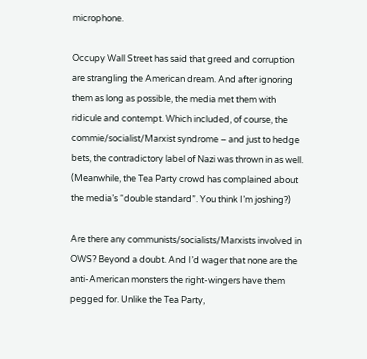microphone.

Occupy Wall Street has said that greed and corruption are strangling the American dream. And after ignoring them as long as possible, the media met them with ridicule and contempt. Which included, of course, the commie/socialist/Marxist syndrome – and just to hedge bets, the contradictory label of Nazi was thrown in as well. (Meanwhile, the Tea Party crowd has complained about the media’s “double standard”. You think I’m joshing?)

Are there any communists/socialists/Marxists involved in OWS? Beyond a doubt. And I’d wager that none are the anti-American monsters the right-wingers have them pegged for. Unlike the Tea Party,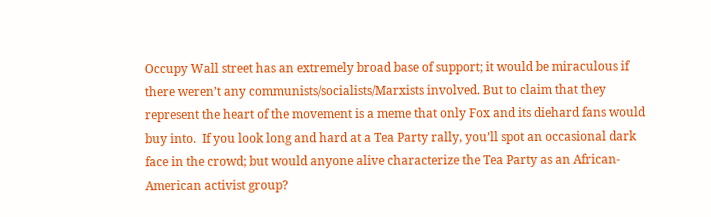Occupy Wall street has an extremely broad base of support; it would be miraculous if there weren’t any communists/socialists/Marxists involved. But to claim that they represent the heart of the movement is a meme that only Fox and its diehard fans would buy into.  If you look long and hard at a Tea Party rally, you’ll spot an occasional dark face in the crowd; but would anyone alive characterize the Tea Party as an African-American activist group?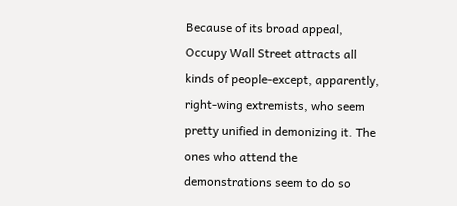Because of its broad appeal, Occupy Wall Street attracts all kinds of people-except, apparently, right-wing extremists, who seem pretty unified in demonizing it. The ones who attend the demonstrations seem to do so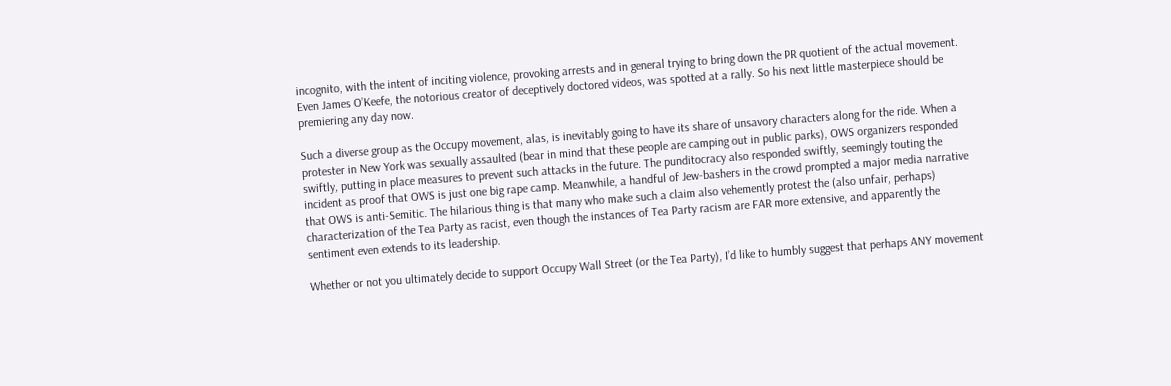incognito, with the intent of inciting violence, provoking arrests and in general trying to bring down the PR quotient of the actual movement. Even James O’Keefe, the notorious creator of deceptively doctored videos, was spotted at a rally. So his next little masterpiece should be premiering any day now.

Such a diverse group as the Occupy movement, alas, is inevitably going to have its share of unsavory characters along for the ride. When a protester in New York was sexually assaulted (bear in mind that these people are camping out in public parks), OWS organizers responded swiftly, putting in place measures to prevent such attacks in the future. The punditocracy also responded swiftly, seemingly touting the incident as proof that OWS is just one big rape camp. Meanwhile, a handful of Jew-bashers in the crowd prompted a major media narrative that OWS is anti-Semitic. The hilarious thing is that many who make such a claim also vehemently protest the (also unfair, perhaps) characterization of the Tea Party as racist, even though the instances of Tea Party racism are FAR more extensive, and apparently the sentiment even extends to its leadership.

Whether or not you ultimately decide to support Occupy Wall Street (or the Tea Party), I’d like to humbly suggest that perhaps ANY movement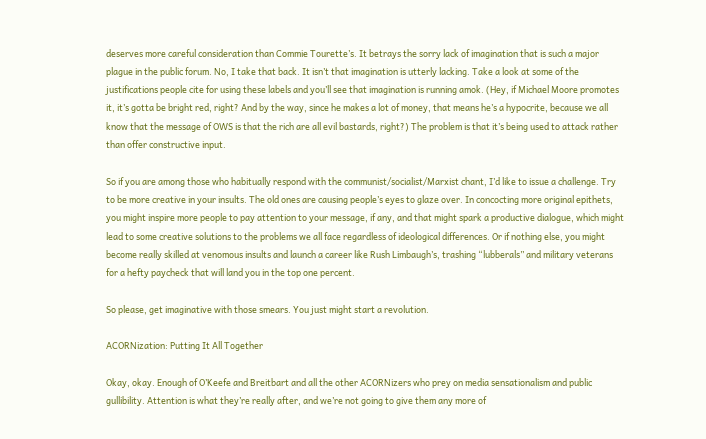deserves more careful consideration than Commie Tourette’s. It betrays the sorry lack of imagination that is such a major plague in the public forum. No, I take that back. It isn’t that imagination is utterly lacking. Take a look at some of the justifications people cite for using these labels and you’ll see that imagination is running amok. (Hey, if Michael Moore promotes it, it’s gotta be bright red, right? And by the way, since he makes a lot of money, that means he’s a hypocrite, because we all know that the message of OWS is that the rich are all evil bastards, right?) The problem is that it’s being used to attack rather than offer constructive input.

So if you are among those who habitually respond with the communist/socialist/Marxist chant, I’d like to issue a challenge. Try to be more creative in your insults. The old ones are causing people’s eyes to glaze over. In concocting more original epithets, you might inspire more people to pay attention to your message, if any, and that might spark a productive dialogue, which might lead to some creative solutions to the problems we all face regardless of ideological differences. Or if nothing else, you might become really skilled at venomous insults and launch a career like Rush Limbaugh’s, trashing “lubberals” and military veterans for a hefty paycheck that will land you in the top one percent.

So please, get imaginative with those smears. You just might start a revolution.

ACORNization: Putting It All Together

Okay, okay. Enough of O’Keefe and Breitbart and all the other ACORNizers who prey on media sensationalism and public gullibility. Attention is what they’re really after, and we’re not going to give them any more of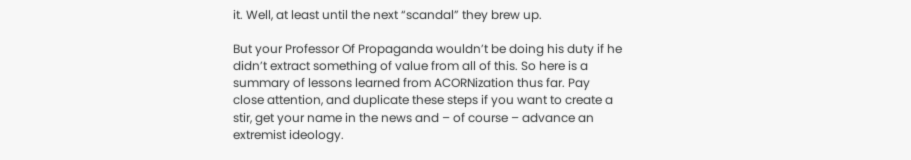it. Well, at least until the next “scandal” they brew up.

But your Professor Of Propaganda wouldn’t be doing his duty if he didn’t extract something of value from all of this. So here is a summary of lessons learned from ACORNization thus far. Pay close attention, and duplicate these steps if you want to create a stir, get your name in the news and – of course – advance an extremist ideology.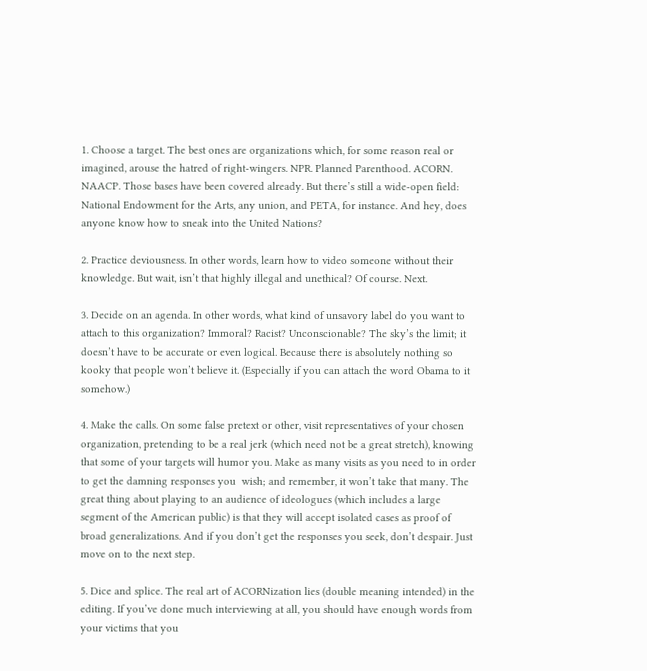1. Choose a target. The best ones are organizations which, for some reason real or imagined, arouse the hatred of right-wingers. NPR. Planned Parenthood. ACORN.  NAACP. Those bases have been covered already. But there’s still a wide-open field: National Endowment for the Arts, any union, and PETA, for instance. And hey, does anyone know how to sneak into the United Nations?

2. Practice deviousness. In other words, learn how to video someone without their knowledge. But wait, isn’t that highly illegal and unethical? Of course. Next.

3. Decide on an agenda. In other words, what kind of unsavory label do you want to attach to this organization? Immoral? Racist? Unconscionable? The sky’s the limit; it doesn’t have to be accurate or even logical. Because there is absolutely nothing so kooky that people won’t believe it. (Especially if you can attach the word Obama to it somehow.)

4. Make the calls. On some false pretext or other, visit representatives of your chosen organization, pretending to be a real jerk (which need not be a great stretch), knowing that some of your targets will humor you. Make as many visits as you need to in order to get the damning responses you  wish; and remember, it won’t take that many. The great thing about playing to an audience of ideologues (which includes a large segment of the American public) is that they will accept isolated cases as proof of broad generalizations. And if you don’t get the responses you seek, don’t despair. Just move on to the next step.

5. Dice and splice. The real art of ACORNization lies (double meaning intended) in the editing. If you’ve done much interviewing at all, you should have enough words from your victims that you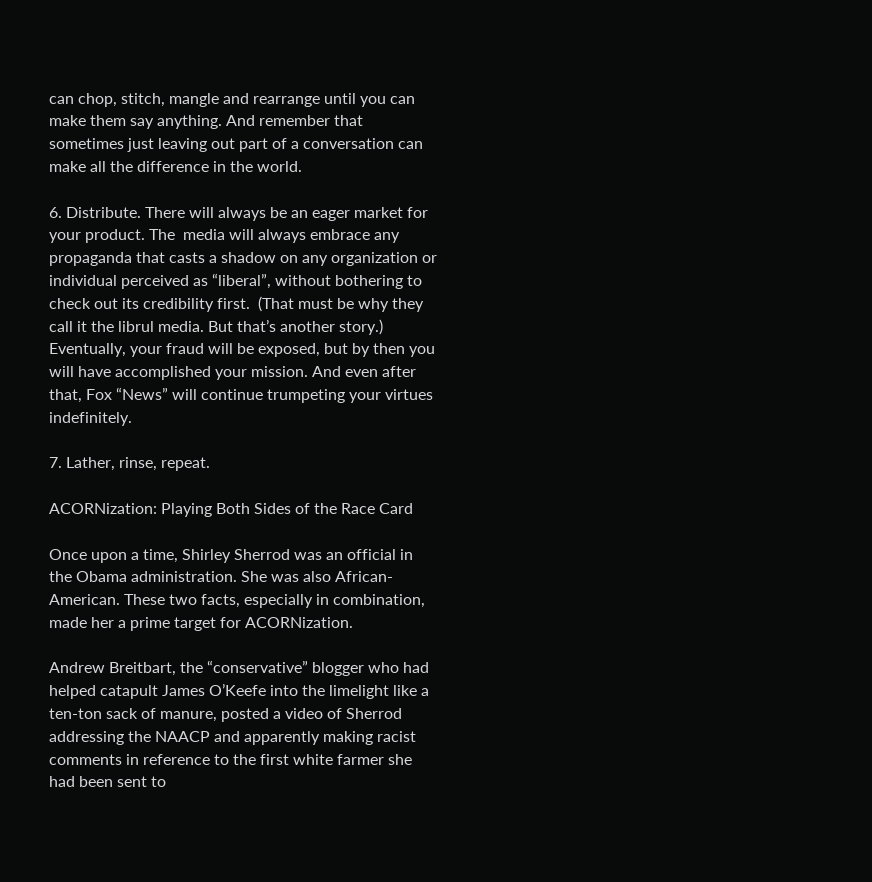can chop, stitch, mangle and rearrange until you can make them say anything. And remember that sometimes just leaving out part of a conversation can make all the difference in the world.

6. Distribute. There will always be an eager market for your product. The  media will always embrace any propaganda that casts a shadow on any organization or individual perceived as “liberal”, without bothering to check out its credibility first.  (That must be why they call it the librul media. But that’s another story.) Eventually, your fraud will be exposed, but by then you will have accomplished your mission. And even after that, Fox “News” will continue trumpeting your virtues indefinitely.

7. Lather, rinse, repeat.

ACORNization: Playing Both Sides of the Race Card

Once upon a time, Shirley Sherrod was an official in the Obama administration. She was also African-American. These two facts, especially in combination, made her a prime target for ACORNization.

Andrew Breitbart, the “conservative” blogger who had helped catapult James O’Keefe into the limelight like a ten-ton sack of manure, posted a video of Sherrod addressing the NAACP and apparently making racist comments in reference to the first white farmer she had been sent to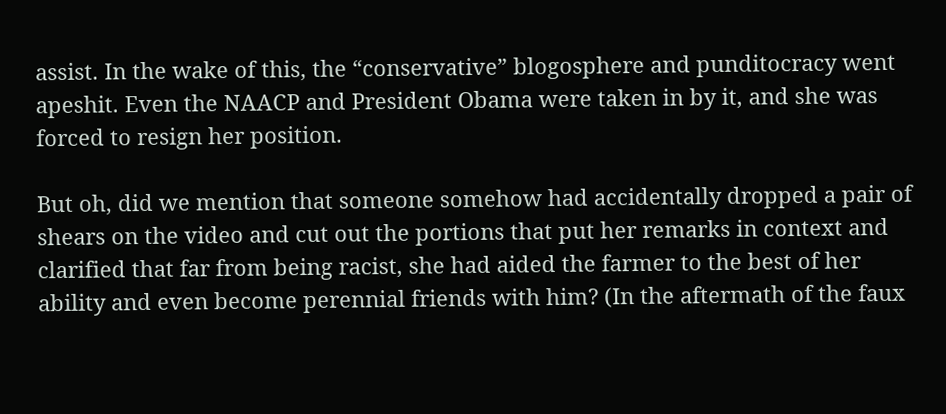assist. In the wake of this, the “conservative” blogosphere and punditocracy went apeshit. Even the NAACP and President Obama were taken in by it, and she was forced to resign her position.

But oh, did we mention that someone somehow had accidentally dropped a pair of shears on the video and cut out the portions that put her remarks in context and clarified that far from being racist, she had aided the farmer to the best of her ability and even become perennial friends with him? (In the aftermath of the faux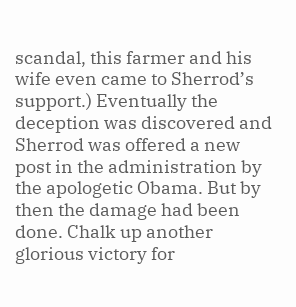scandal, this farmer and his wife even came to Sherrod’s support.) Eventually the deception was discovered and Sherrod was offered a new post in the administration by the apologetic Obama. But by then the damage had been done. Chalk up another glorious victory for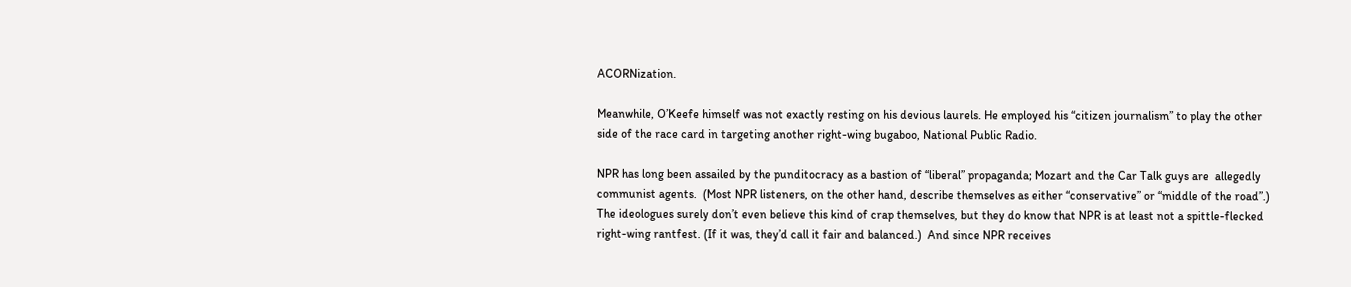ACORNization.

Meanwhile, O’Keefe himself was not exactly resting on his devious laurels. He employed his “citizen journalism” to play the other side of the race card in targeting another right-wing bugaboo, National Public Radio.

NPR has long been assailed by the punditocracy as a bastion of “liberal” propaganda; Mozart and the Car Talk guys are  allegedly communist agents.  (Most NPR listeners, on the other hand, describe themselves as either “conservative” or “middle of the road”.) The ideologues surely don’t even believe this kind of crap themselves, but they do know that NPR is at least not a spittle-flecked right-wing rantfest. (If it was, they’d call it fair and balanced.)  And since NPR receives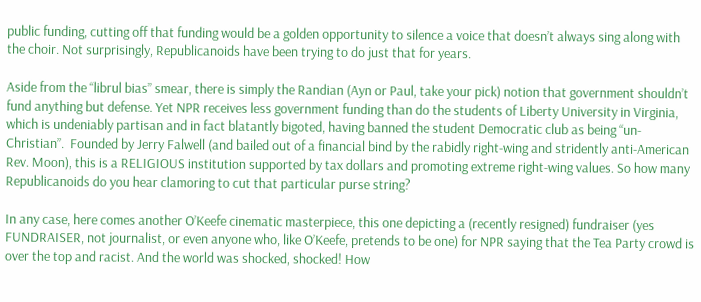public funding, cutting off that funding would be a golden opportunity to silence a voice that doesn’t always sing along with the choir. Not surprisingly, Republicanoids have been trying to do just that for years.

Aside from the “librul bias” smear, there is simply the Randian (Ayn or Paul, take your pick) notion that government shouldn’t fund anything but defense. Yet NPR receives less government funding than do the students of Liberty University in Virginia, which is undeniably partisan and in fact blatantly bigoted, having banned the student Democratic club as being “un-Christian”.  Founded by Jerry Falwell (and bailed out of a financial bind by the rabidly right-wing and stridently anti-American Rev. Moon), this is a RELIGIOUS institution supported by tax dollars and promoting extreme right-wing values. So how many Republicanoids do you hear clamoring to cut that particular purse string?

In any case, here comes another O’Keefe cinematic masterpiece, this one depicting a (recently resigned) fundraiser (yes FUNDRAISER, not journalist, or even anyone who, like O’Keefe, pretends to be one) for NPR saying that the Tea Party crowd is over the top and racist. And the world was shocked, shocked! How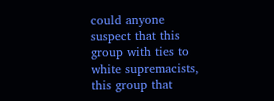could anyone suspect that this group with ties to white supremacists,  this group that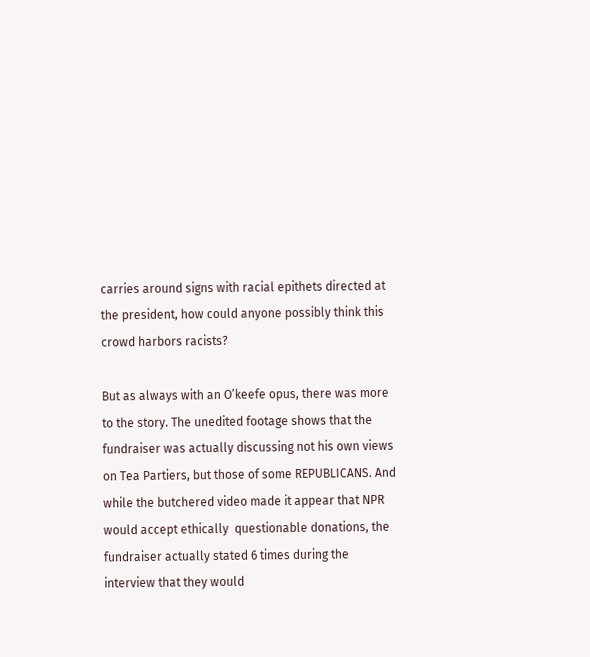carries around signs with racial epithets directed at the president, how could anyone possibly think this crowd harbors racists?

But as always with an O’keefe opus, there was more to the story. The unedited footage shows that the fundraiser was actually discussing not his own views on Tea Partiers, but those of some REPUBLICANS. And while the butchered video made it appear that NPR would accept ethically  questionable donations, the fundraiser actually stated 6 times during the interview that they would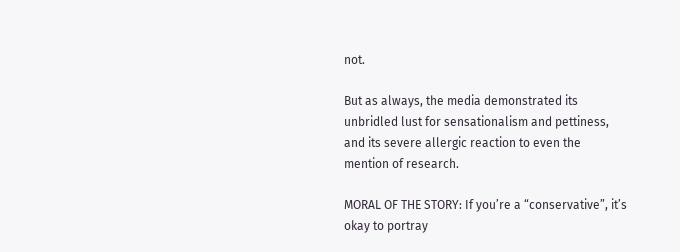not.

But as always, the media demonstrated its unbridled lust for sensationalism and pettiness, and its severe allergic reaction to even the mention of research.

MORAL OF THE STORY: If you’re a “conservative”, it’s okay to portray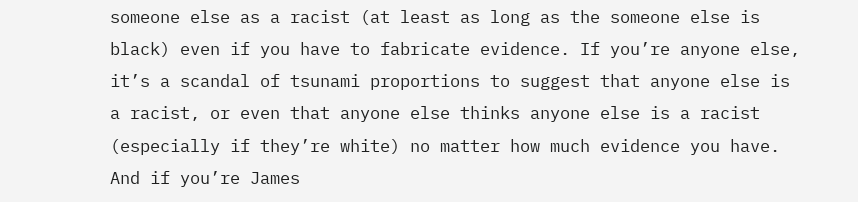someone else as a racist (at least as long as the someone else is black) even if you have to fabricate evidence. If you’re anyone else, it’s a scandal of tsunami proportions to suggest that anyone else is a racist, or even that anyone else thinks anyone else is a racist (especially if they’re white) no matter how much evidence you have. And if you’re James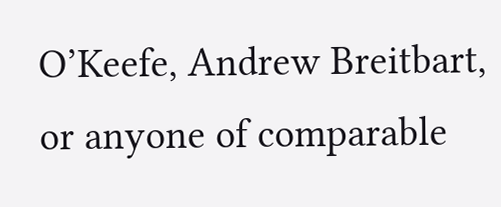O’Keefe, Andrew Breitbart, or anyone of comparable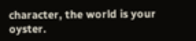character, the world is your oyster.